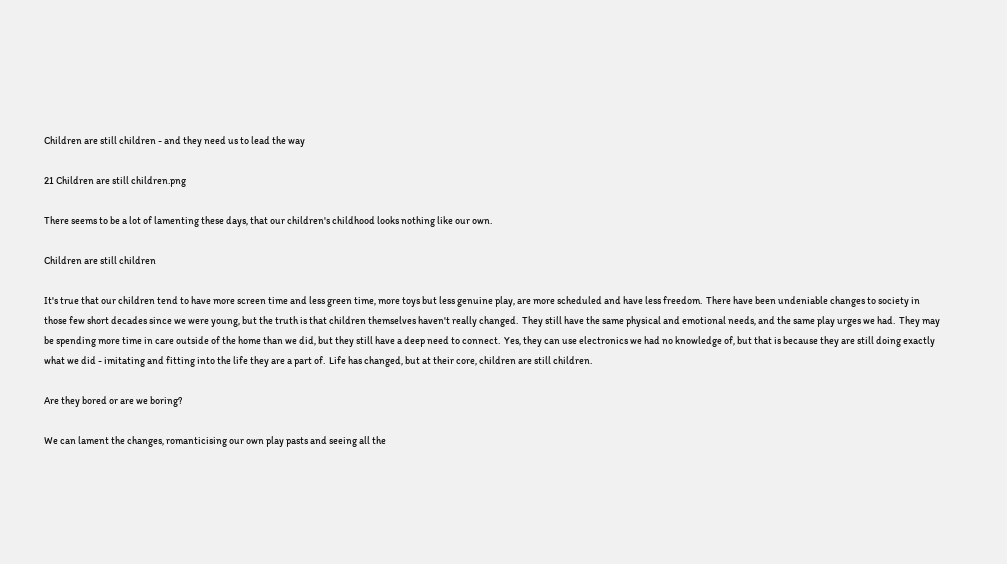Children are still children - and they need us to lead the way

21 Children are still children.png

There seems to be a lot of lamenting these days, that our children's childhood looks nothing like our own.

Children are still children

It's true that our children tend to have more screen time and less green time, more toys but less genuine play, are more scheduled and have less freedom.  There have been undeniable changes to society in those few short decades since we were young, but the truth is that children themselves haven't really changed.  They still have the same physical and emotional needs, and the same play urges we had.  They may be spending more time in care outside of the home than we did, but they still have a deep need to connect.  Yes, they can use electronics we had no knowledge of, but that is because they are still doing exactly what we did - imitating and fitting into the life they are a part of.  Life has changed, but at their core, children are still children.

Are they bored or are we boring?

We can lament the changes, romanticising our own play pasts and seeing all the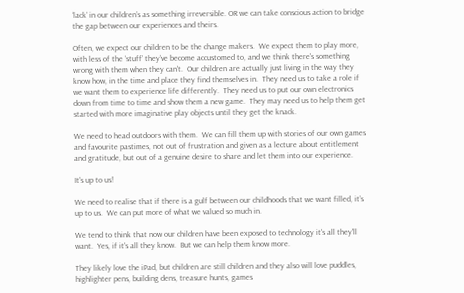‘lack’ in our children’s as something irreversible. OR we can take conscious action to bridge the gap between our experiences and theirs.

Often, we expect our children to be the change makers.  We expect them to play more, with less of the ‘stuff’ they’ve become accustomed to, and we think there's something wrong with them when they can't.  Our children are actually just living in the way they know how, in the time and place they find themselves in.  They need us to take a role if we want them to experience life differently.  They need us to put our own electronics down from time to time and show them a new game.  They may need us to help them get started with more imaginative play objects until they get the knack.

We need to head outdoors with them.  We can fill them up with stories of our own games and favourite pastimes, not out of frustration and given as a lecture about entitlement and gratitude, but out of a genuine desire to share and let them into our experience.

It's up to us!

We need to realise that if there is a gulf between our childhoods that we want filled, it’s up to us.  We can put more of what we valued so much in.

We tend to think that now our children have been exposed to technology it's all they'll want.  Yes, if it's all they know.  But we can help them know more.

They likely love the iPad, but children are still children and they also will love puddles, highlighter pens, building dens, treasure hunts, games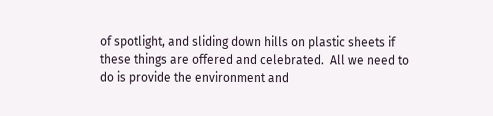of spotlight, and sliding down hills on plastic sheets if these things are offered and celebrated.  All we need to do is provide the environment and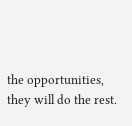the opportunities, they will do the rest.